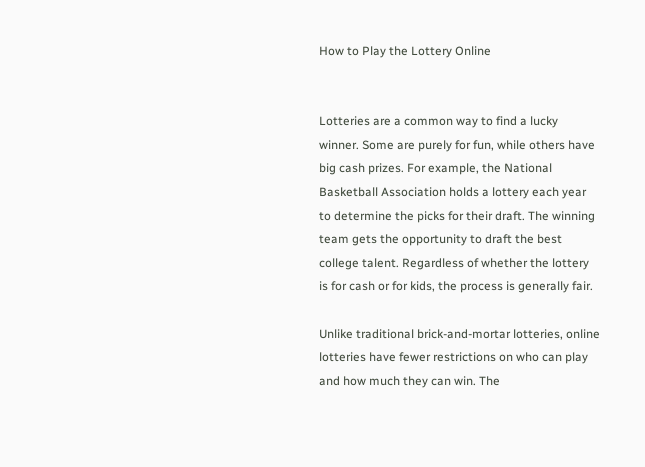How to Play the Lottery Online


Lotteries are a common way to find a lucky winner. Some are purely for fun, while others have big cash prizes. For example, the National Basketball Association holds a lottery each year to determine the picks for their draft. The winning team gets the opportunity to draft the best college talent. Regardless of whether the lottery is for cash or for kids, the process is generally fair.

Unlike traditional brick-and-mortar lotteries, online lotteries have fewer restrictions on who can play and how much they can win. The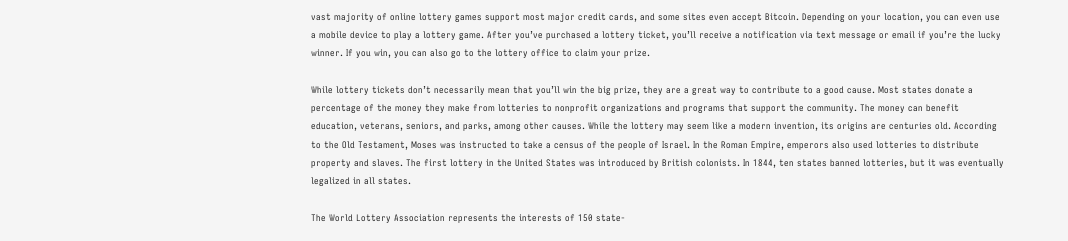vast majority of online lottery games support most major credit cards, and some sites even accept Bitcoin. Depending on your location, you can even use a mobile device to play a lottery game. After you’ve purchased a lottery ticket, you’ll receive a notification via text message or email if you’re the lucky winner. If you win, you can also go to the lottery office to claim your prize.

While lottery tickets don’t necessarily mean that you’ll win the big prize, they are a great way to contribute to a good cause. Most states donate a percentage of the money they make from lotteries to nonprofit organizations and programs that support the community. The money can benefit education, veterans, seniors, and parks, among other causes. While the lottery may seem like a modern invention, its origins are centuries old. According to the Old Testament, Moses was instructed to take a census of the people of Israel. In the Roman Empire, emperors also used lotteries to distribute property and slaves. The first lottery in the United States was introduced by British colonists. In 1844, ten states banned lotteries, but it was eventually legalized in all states.

The World Lottery Association represents the interests of 150 state-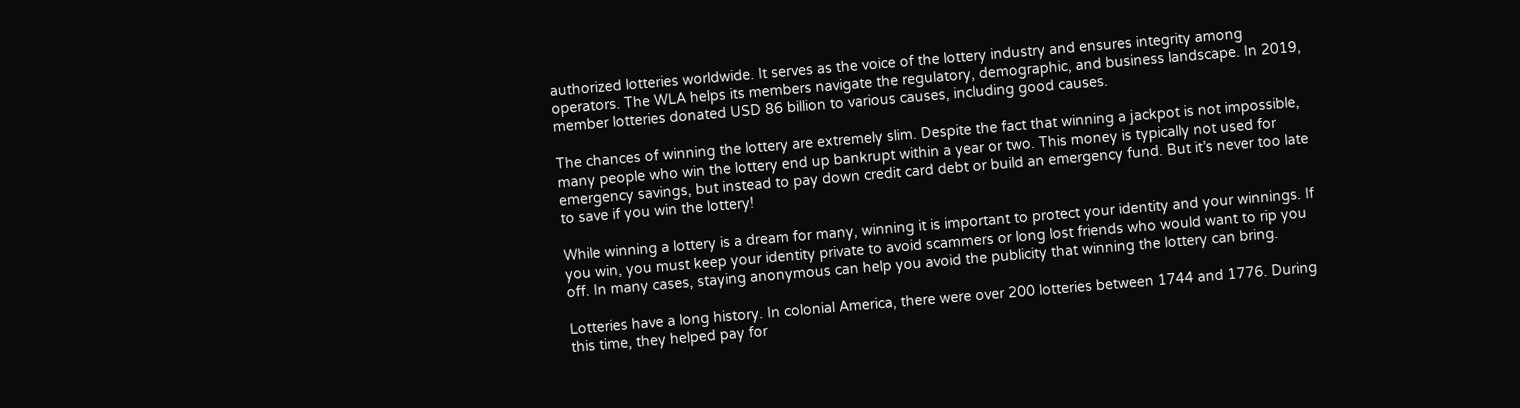authorized lotteries worldwide. It serves as the voice of the lottery industry and ensures integrity among operators. The WLA helps its members navigate the regulatory, demographic, and business landscape. In 2019, member lotteries donated USD 86 billion to various causes, including good causes.

The chances of winning the lottery are extremely slim. Despite the fact that winning a jackpot is not impossible, many people who win the lottery end up bankrupt within a year or two. This money is typically not used for emergency savings, but instead to pay down credit card debt or build an emergency fund. But it’s never too late to save if you win the lottery!

While winning a lottery is a dream for many, winning it is important to protect your identity and your winnings. If you win, you must keep your identity private to avoid scammers or long lost friends who would want to rip you off. In many cases, staying anonymous can help you avoid the publicity that winning the lottery can bring.

Lotteries have a long history. In colonial America, there were over 200 lotteries between 1744 and 1776. During this time, they helped pay for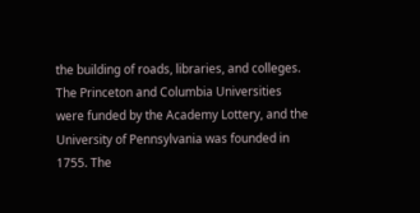the building of roads, libraries, and colleges. The Princeton and Columbia Universities were funded by the Academy Lottery, and the University of Pennsylvania was founded in 1755. The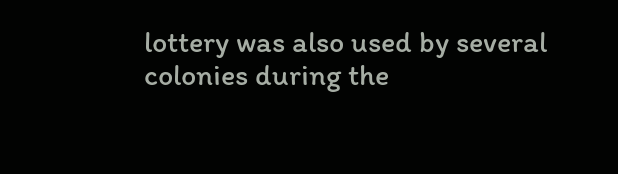lottery was also used by several colonies during the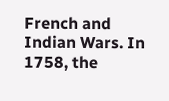French and Indian Wars. In 1758, the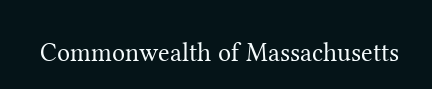Commonwealth of Massachusetts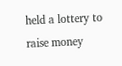held a lottery to raise money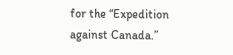for the “Expedition against Canada.”